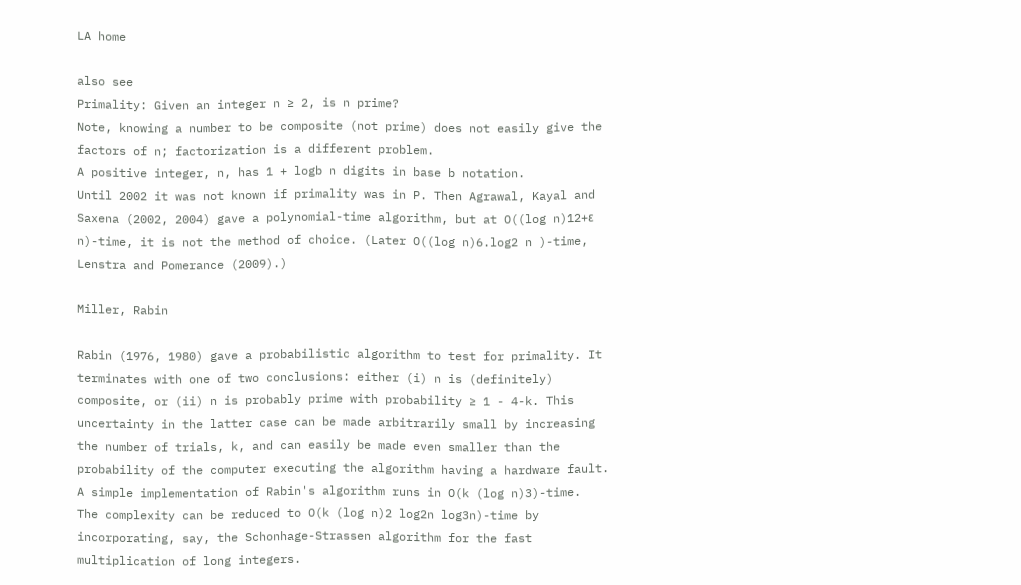LA home

also see
Primality: Given an integer n ≥ 2, is n prime?
Note, knowing a number to be composite (not prime) does not easily give the factors of n; factorization is a different problem.
A positive integer, n, has 1 + logb n digits in base b notation.
Until 2002 it was not known if primality was in P. Then Agrawal, Kayal and Saxena (2002, 2004) gave a polynomial-time algorithm, but at O((log n)12+ε n)-time, it is not the method of choice. (Later O((log n)6.log2 n )-time, Lenstra and Pomerance (2009).)

Miller, Rabin

Rabin (1976, 1980) gave a probabilistic algorithm to test for primality. It terminates with one of two conclusions: either (i) n is (definitely) composite, or (ii) n is probably prime with probability ≥ 1 - 4-k. This uncertainty in the latter case can be made arbitrarily small by increasing the number of trials, k, and can easily be made even smaller than the probability of the computer executing the algorithm having a hardware fault.
A simple implementation of Rabin's algorithm runs in O(k (log n)3)-time.
The complexity can be reduced to O(k (log n)2 log2n log3n)-time by incorporating, say, the Schonhage-Strassen algorithm for the fast multiplication of long integers.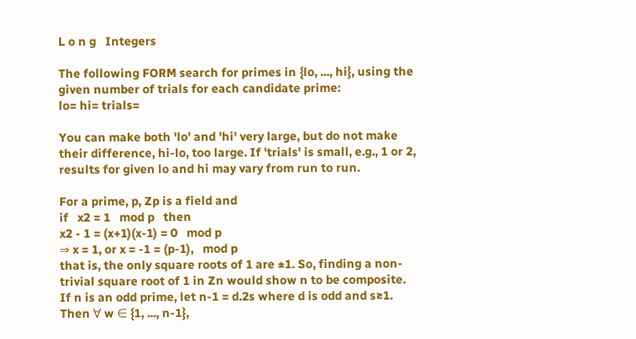L o n g   Integers

The following FORM search for primes in {lo, ..., hi}, using the given number of trials for each candidate prime:
lo= hi= trials=

You can make both 'lo' and 'hi' very large, but do not make their difference, hi-lo, too large. If 'trials' is small, e.g., 1 or 2, results for given lo and hi may vary from run to run.

For a prime, p, Zp is a field and
if   x2 = 1   mod p   then
x2 - 1 = (x+1)(x-1) = 0   mod p
⇒ x = 1, or x = -1 = (p-1),   mod p
that is, the only square roots of 1 are ±1. So, finding a non-trivial square root of 1 in Zn would show n to be composite.
If n is an odd prime, let n-1 = d.2s where d is odd and s≥1.
Then ∀ w ∈ {1, ..., n-1},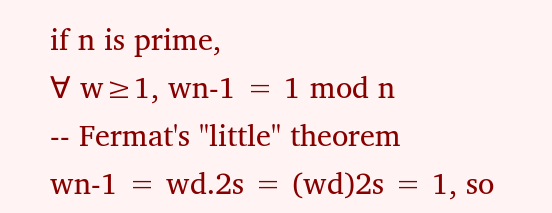if n is prime,
∀ w≥1, wn-1 = 1 mod n
-- Fermat's "little" theorem
wn-1 = wd.2s = (wd)2s = 1, so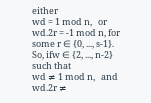either
wd = 1 mod n,   or
wd.2r = -1 mod n, for some r ∈ {0, ..., s-1}.
So, ifw ∈ {2, ..., n-2} such that
wd ≠ 1 mod n,   and
wd.2r ≠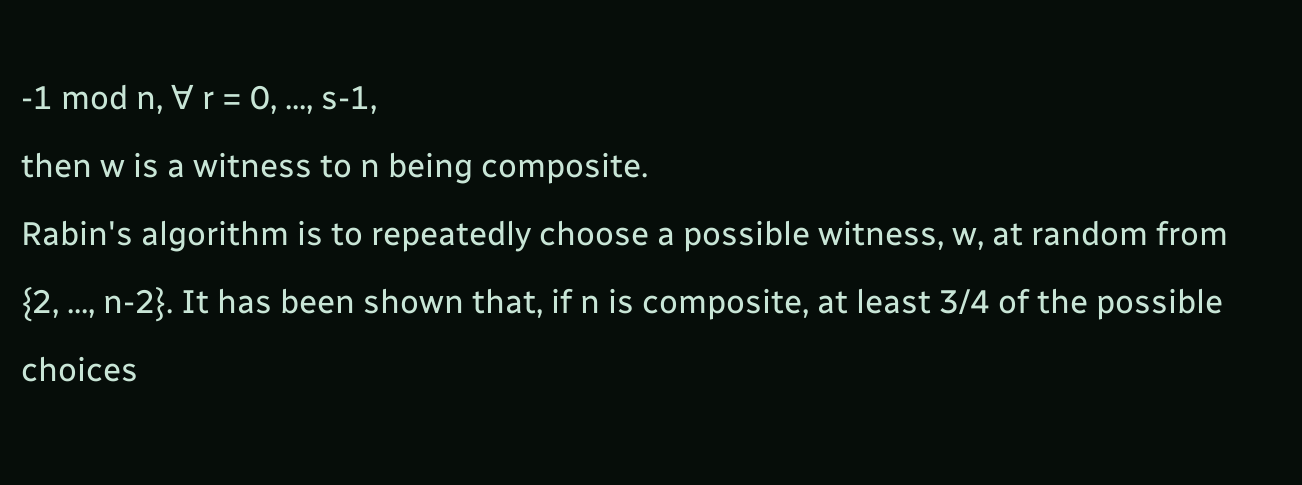-1 mod n, ∀ r = 0, ..., s-1,
then w is a witness to n being composite.
Rabin's algorithm is to repeatedly choose a possible witness, w, at random from {2, ..., n-2}. It has been shown that, if n is composite, at least 3/4 of the possible choices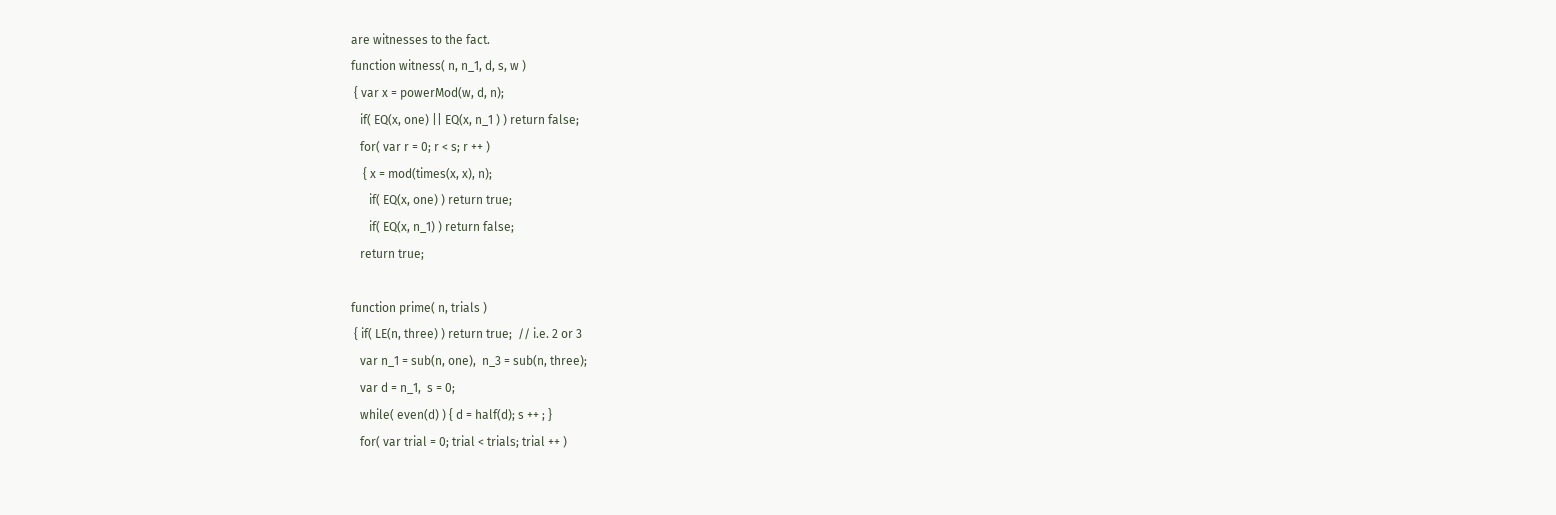are witnesses to the fact.
function witness( n, n_1, d, s, w )
 { var x = powerMod(w, d, n);
   if( EQ(x, one) || EQ(x, n_1 ) ) return false;
   for( var r = 0; r < s; r ++ )
    { x = mod(times(x, x), n);
      if( EQ(x, one) ) return true;
      if( EQ(x, n_1) ) return false;
   return true;

function prime( n, trials )
 { if( LE(n, three) ) return true;  // i.e. 2 or 3
   var n_1 = sub(n, one),  n_3 = sub(n, three);
   var d = n_1,  s = 0;
   while( even(d) ) { d = half(d); s ++ ; }
   for( var trial = 0; trial < trials; trial ++ )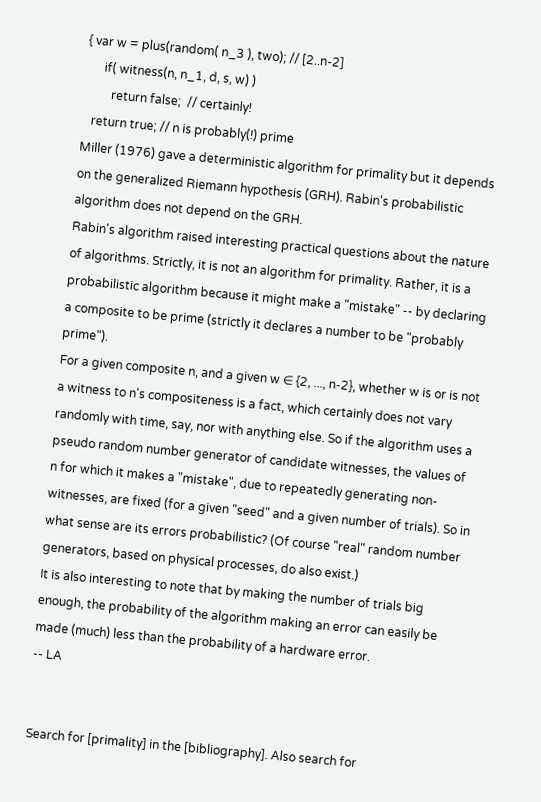{ var w = plus(random( n_3 ), two); // [2..n-2]
      if( witness(n, n_1, d, s, w) )
         return false;  // certainly!
   return true; // n is probably(!) prime
Miller (1976) gave a deterministic algorithm for primality but it depends on the generalized Riemann hypothesis (GRH). Rabin's probabilistic algorithm does not depend on the GRH.
Rabin's algorithm raised interesting practical questions about the nature of algorithms. Strictly, it is not an algorithm for primality. Rather, it is a probabilistic algorithm because it might make a "mistake" -- by declaring a composite to be prime (strictly it declares a number to be "probably prime").
For a given composite n, and a given w ∈ {2, ..., n-2}, whether w is or is not a witness to n's compositeness is a fact, which certainly does not vary randomly with time, say, nor with anything else. So if the algorithm uses a pseudo random number generator of candidate witnesses, the values of n for which it makes a "mistake", due to repeatedly generating non-witnesses, are fixed (for a given "seed" and a given number of trials). So in what sense are its errors probabilistic? (Of course "real" random number generators, based on physical processes, do also exist.)
It is also interesting to note that by making the number of trials big enough, the probability of the algorithm making an error can easily be made (much) less than the probability of a hardware error.
-- LA


Search for [primality] in the [bibliography]. Also search for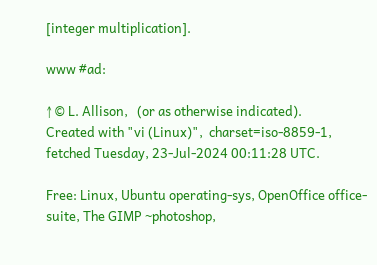[integer multiplication].

www #ad:

↑ © L. Allison,   (or as otherwise indicated).
Created with "vi (Linux)",  charset=iso-8859-1,   fetched Tuesday, 23-Jul-2024 00:11:28 UTC.

Free: Linux, Ubuntu operating-sys, OpenOffice office-suite, The GIMP ~photoshop,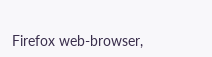Firefox web-browser,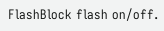FlashBlock flash on/off.